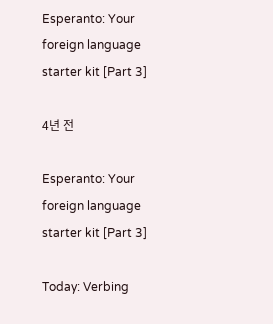Esperanto: Your foreign language starter kit [Part 3]

4년 전

Esperanto: Your foreign language starter kit [Part 3]

Today: Verbing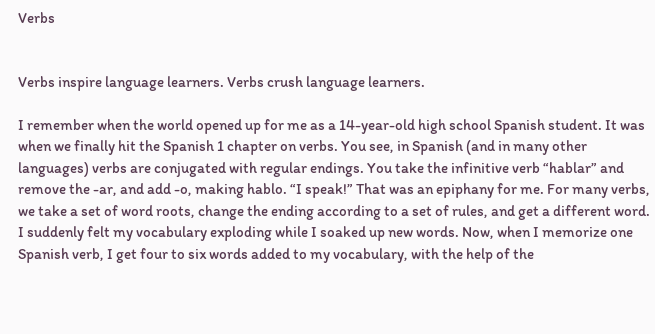Verbs


Verbs inspire language learners. Verbs crush language learners.

I remember when the world opened up for me as a 14-year-old high school Spanish student. It was when we finally hit the Spanish 1 chapter on verbs. You see, in Spanish (and in many other languages) verbs are conjugated with regular endings. You take the infinitive verb “hablar” and remove the -ar, and add -o, making hablo. “I speak!” That was an epiphany for me. For many verbs, we take a set of word roots, change the ending according to a set of rules, and get a different word. I suddenly felt my vocabulary exploding while I soaked up new words. Now, when I memorize one Spanish verb, I get four to six words added to my vocabulary, with the help of the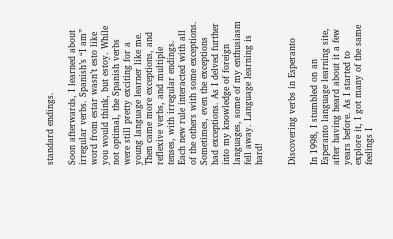standard endings.

Soon afterwards, I learned about irregular verbs. Spanish’s “I am” word from estar wasn’t esto like you would think, but estoy. While not optimal, the Spanish verbs were still pretty exciting for a young language learner like me. Then came more exceptions, and reflexive verbs, and multiple tenses, with irregular endings. Each new rule interacted with all of the others with some exceptions. Sometimes, even the exceptions had exceptions. As I delved further into my knowledge of foreign languages, some of my enthusiasm fell away. Language learning is hard!


Discovering verbs in Esperanto

In 1998, I stumbled on an Esperanto language learning site, after having heard about it a few years before. As I started to explore it, I got many of the same feelings I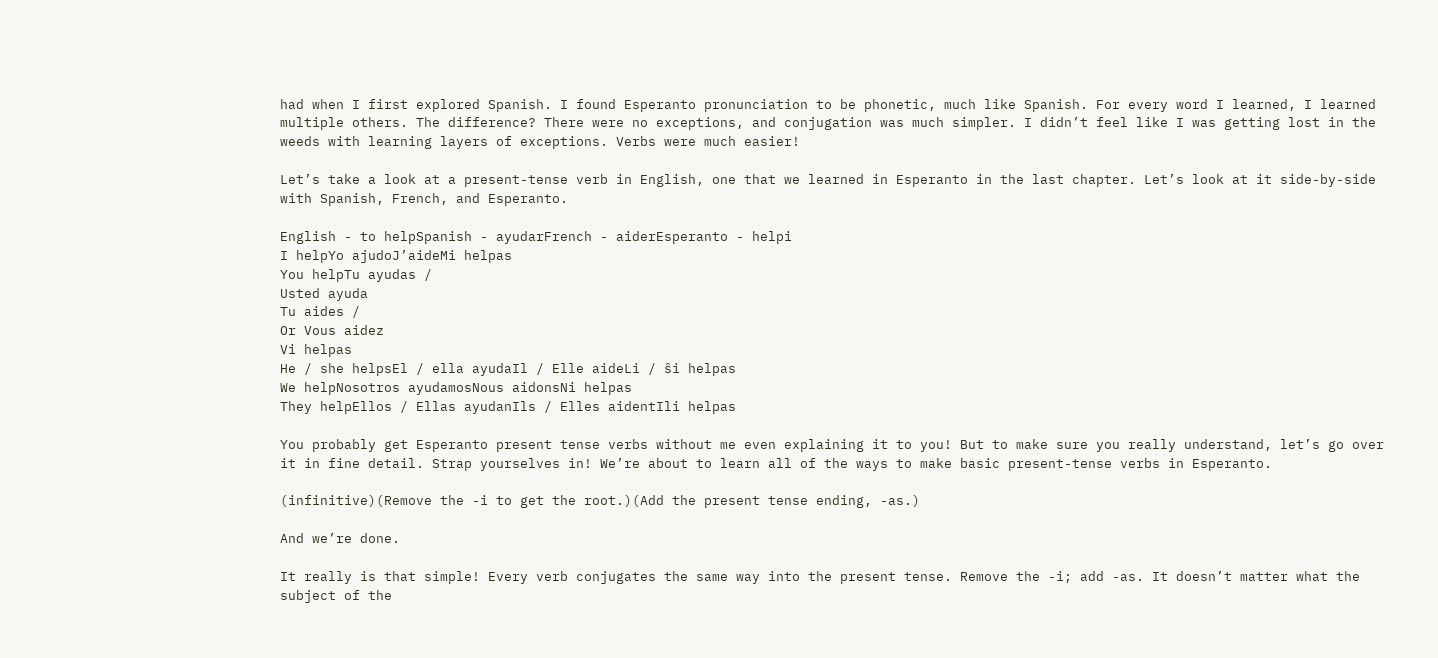had when I first explored Spanish. I found Esperanto pronunciation to be phonetic, much like Spanish. For every word I learned, I learned multiple others. The difference? There were no exceptions, and conjugation was much simpler. I didn’t feel like I was getting lost in the weeds with learning layers of exceptions. Verbs were much easier!

Let’s take a look at a present-tense verb in English, one that we learned in Esperanto in the last chapter. Let’s look at it side-by-side with Spanish, French, and Esperanto.

English - to helpSpanish - ayudarFrench - aiderEsperanto - helpi
I helpYo ajudoJ’aideMi helpas
You helpTu ayudas /
Usted ayuda
Tu aides /
Or Vous aidez
Vi helpas
He / she helpsEl / ella ayudaIl / Elle aideLi / ŝi helpas
We helpNosotros ayudamosNous aidonsNi helpas
They helpEllos / Ellas ayudanIls / Elles aidentIli helpas

You probably get Esperanto present tense verbs without me even explaining it to you! But to make sure you really understand, let’s go over it in fine detail. Strap yourselves in! We’re about to learn all of the ways to make basic present-tense verbs in Esperanto.

(infinitive)(Remove the -i to get the root.)(Add the present tense ending, -as.)

And we’re done.

It really is that simple! Every verb conjugates the same way into the present tense. Remove the -i; add -as. It doesn’t matter what the subject of the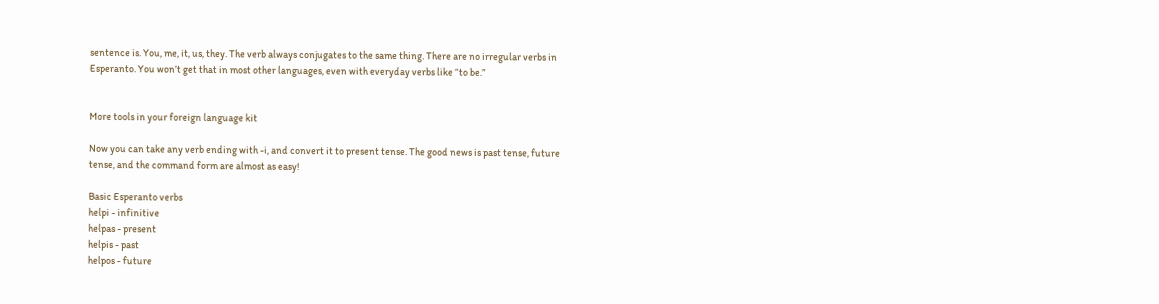sentence is. You, me, it, us, they. The verb always conjugates to the same thing. There are no irregular verbs in Esperanto. You won’t get that in most other languages, even with everyday verbs like “to be.”


More tools in your foreign language kit

Now you can take any verb ending with -i, and convert it to present tense. The good news is past tense, future tense, and the command form are almost as easy!

Basic Esperanto verbs
helpi - infinitive
helpas - present
helpis - past
helpos - future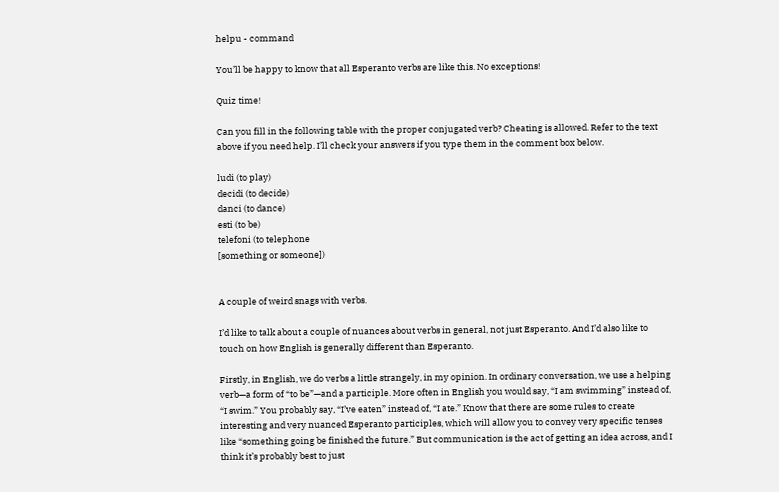helpu - command

You’ll be happy to know that all Esperanto verbs are like this. No exceptions!

Quiz time!

Can you fill in the following table with the proper conjugated verb? Cheating is allowed. Refer to the text above if you need help. I’ll check your answers if you type them in the comment box below.

ludi (to play)
decidi (to decide)
danci (to dance)
esti (to be)
telefoni (to telephone
[something or someone])


A couple of weird snags with verbs.

I’d like to talk about a couple of nuances about verbs in general, not just Esperanto. And I’d also like to touch on how English is generally different than Esperanto.

Firstly, in English, we do verbs a little strangely, in my opinion. In ordinary conversation, we use a helping verb—a form of “to be”—and a participle. More often in English you would say, “I am swimming” instead of, “I swim.” You probably say, “I’ve eaten” instead of, “I ate.” Know that there are some rules to create interesting and very nuanced Esperanto participles, which will allow you to convey very specific tenses like “something going be finished the future.” But communication is the act of getting an idea across, and I think it’s probably best to just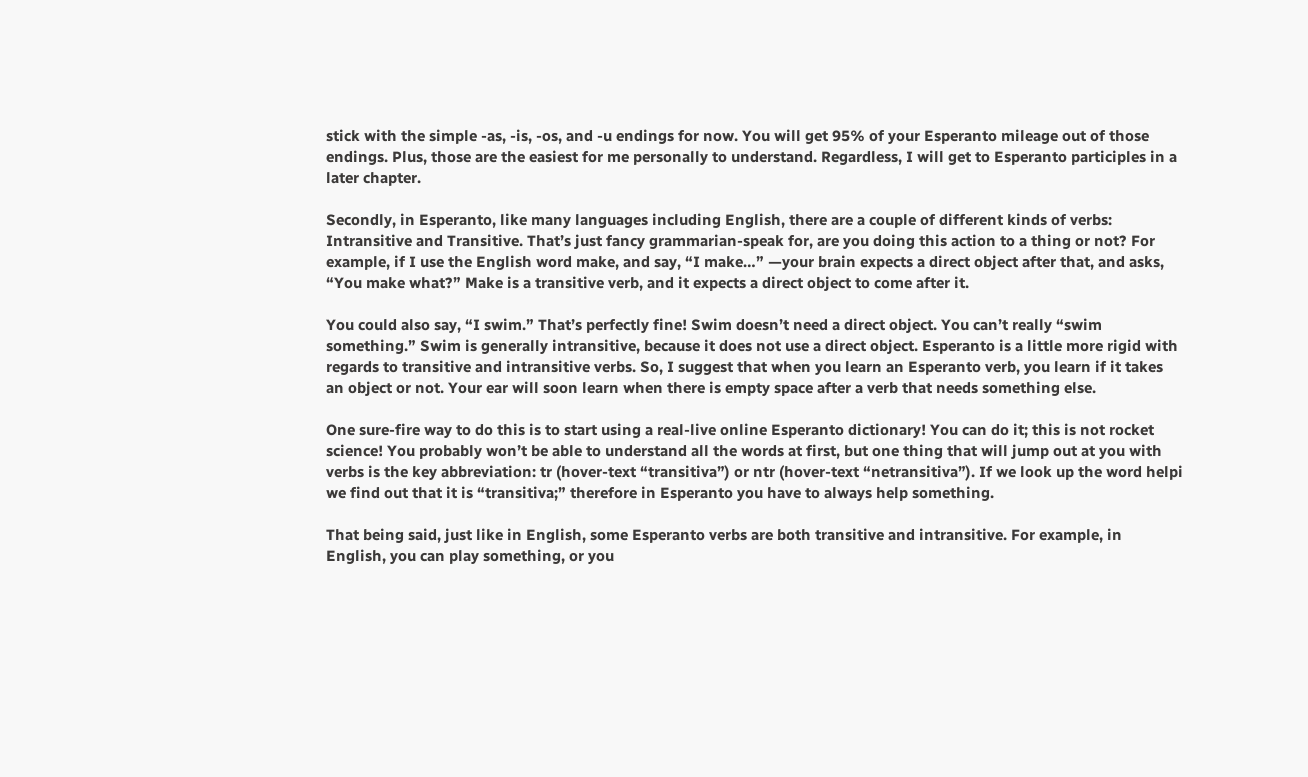stick with the simple -as, -is, -os, and -u endings for now. You will get 95% of your Esperanto mileage out of those endings. Plus, those are the easiest for me personally to understand. Regardless, I will get to Esperanto participles in a later chapter.

Secondly, in Esperanto, like many languages including English, there are a couple of different kinds of verbs: Intransitive and Transitive. That’s just fancy grammarian-speak for, are you doing this action to a thing or not? For example, if I use the English word make, and say, “I make…” —your brain expects a direct object after that, and asks, “You make what?” Make is a transitive verb, and it expects a direct object to come after it.

You could also say, “I swim.” That’s perfectly fine! Swim doesn’t need a direct object. You can’t really “swim something.” Swim is generally intransitive, because it does not use a direct object. Esperanto is a little more rigid with regards to transitive and intransitive verbs. So, I suggest that when you learn an Esperanto verb, you learn if it takes an object or not. Your ear will soon learn when there is empty space after a verb that needs something else.

One sure-fire way to do this is to start using a real-live online Esperanto dictionary! You can do it; this is not rocket science! You probably won’t be able to understand all the words at first, but one thing that will jump out at you with verbs is the key abbreviation: tr (hover-text “transitiva”) or ntr (hover-text “netransitiva”). If we look up the word helpi we find out that it is “transitiva;” therefore in Esperanto you have to always help something.

That being said, just like in English, some Esperanto verbs are both transitive and intransitive. For example, in English, you can play something, or you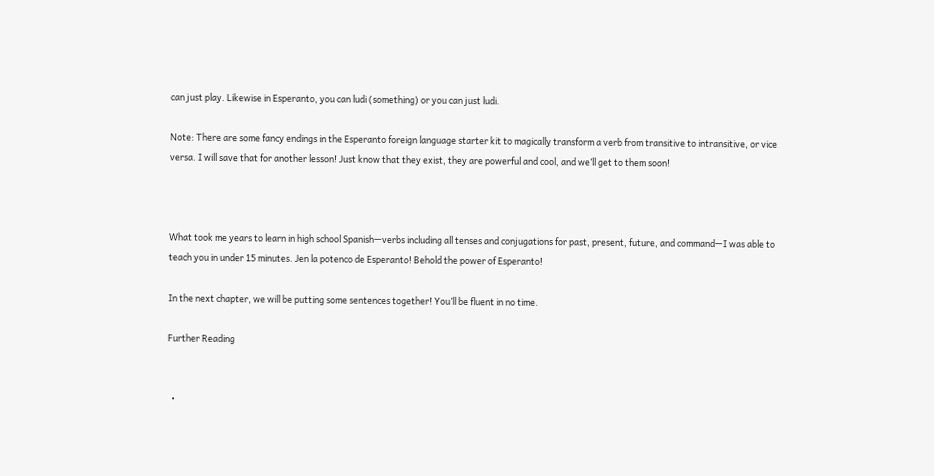can just play. Likewise in Esperanto, you can ludi (something) or you can just ludi.

Note: There are some fancy endings in the Esperanto foreign language starter kit to magically transform a verb from transitive to intransitive, or vice versa. I will save that for another lesson! Just know that they exist, they are powerful and cool, and we’ll get to them soon!



What took me years to learn in high school Spanish—verbs including all tenses and conjugations for past, present, future, and command—I was able to teach you in under 15 minutes. Jen la potenco de Esperanto! Behold the power of Esperanto!

In the next chapter, we will be putting some sentences together! You’ll be fluent in no time.

Further Reading


  •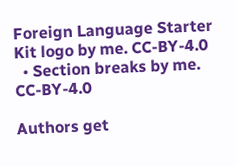Foreign Language Starter Kit logo by me. CC-BY-4.0
  • Section breaks by me. CC-BY-4.0

Authors get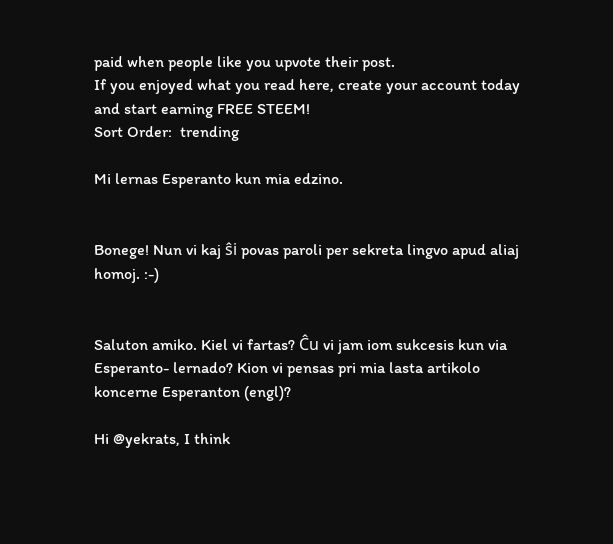paid when people like you upvote their post.
If you enjoyed what you read here, create your account today and start earning FREE STEEM!
Sort Order:  trending

Mi lernas Esperanto kun mia edzino.


Bonege! Nun vi kaj ŝi povas paroli per sekreta lingvo apud aliaj homoj. :-)


Saluton amiko. Kiel vi fartas? Ĉu vi jam iom sukcesis kun via Esperanto- lernado? Kion vi pensas pri mia lasta artikolo koncerne Esperanton (engl)?

Hi @yekrats, I think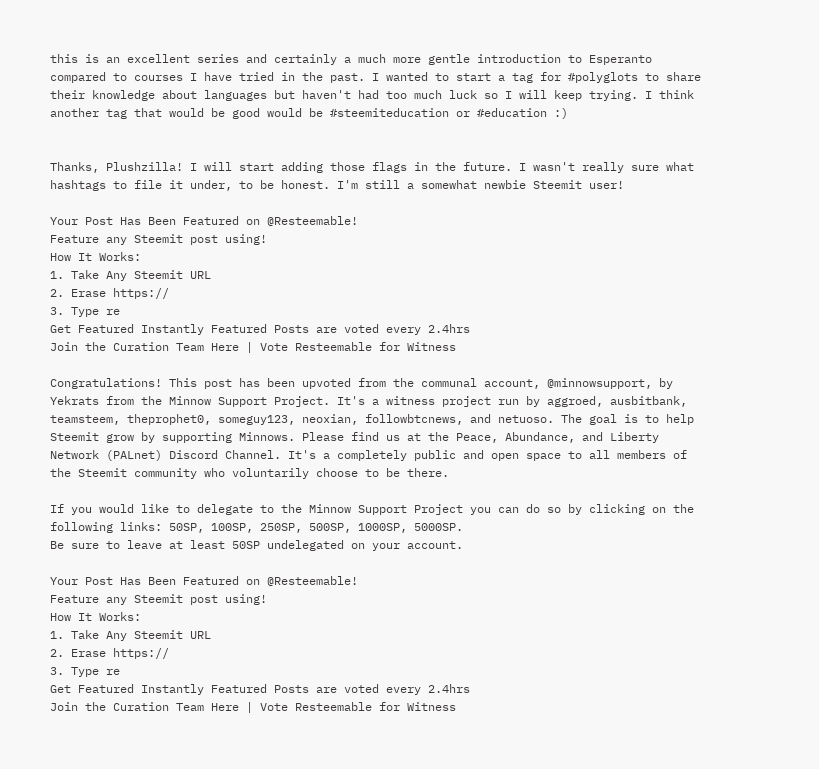this is an excellent series and certainly a much more gentle introduction to Esperanto compared to courses I have tried in the past. I wanted to start a tag for #polyglots to share their knowledge about languages but haven't had too much luck so I will keep trying. I think another tag that would be good would be #steemiteducation or #education :)


Thanks, Plushzilla! I will start adding those flags in the future. I wasn't really sure what hashtags to file it under, to be honest. I'm still a somewhat newbie Steemit user!

Your Post Has Been Featured on @Resteemable!
Feature any Steemit post using!
How It Works:
1. Take Any Steemit URL
2. Erase https://
3. Type re
Get Featured Instantly Featured Posts are voted every 2.4hrs
Join the Curation Team Here | Vote Resteemable for Witness

Congratulations! This post has been upvoted from the communal account, @minnowsupport, by Yekrats from the Minnow Support Project. It's a witness project run by aggroed, ausbitbank, teamsteem, theprophet0, someguy123, neoxian, followbtcnews, and netuoso. The goal is to help Steemit grow by supporting Minnows. Please find us at the Peace, Abundance, and Liberty Network (PALnet) Discord Channel. It's a completely public and open space to all members of the Steemit community who voluntarily choose to be there.

If you would like to delegate to the Minnow Support Project you can do so by clicking on the following links: 50SP, 100SP, 250SP, 500SP, 1000SP, 5000SP.
Be sure to leave at least 50SP undelegated on your account.

Your Post Has Been Featured on @Resteemable!
Feature any Steemit post using!
How It Works:
1. Take Any Steemit URL
2. Erase https://
3. Type re
Get Featured Instantly Featured Posts are voted every 2.4hrs
Join the Curation Team Here | Vote Resteemable for Witness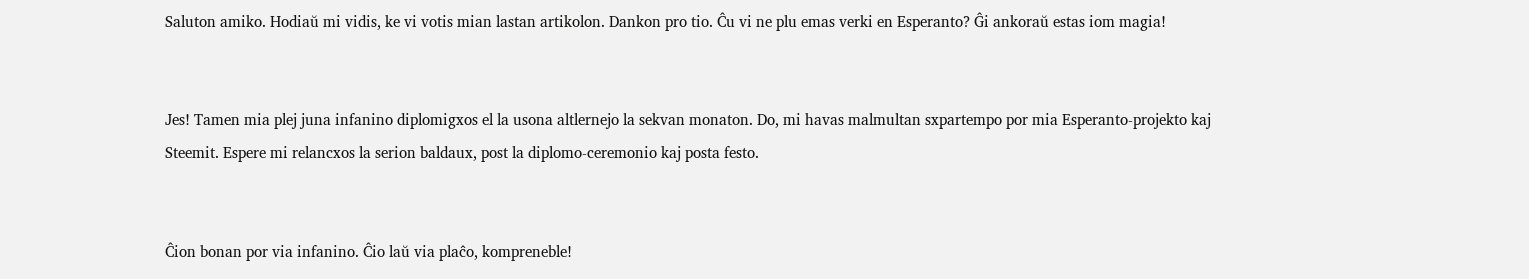Saluton amiko. Hodiaŭ mi vidis, ke vi votis mian lastan artikolon. Dankon pro tio. Ĉu vi ne plu emas verki en Esperanto? Ĝi ankoraŭ estas iom magia!


Jes! Tamen mia plej juna infanino diplomigxos el la usona altlernejo la sekvan monaton. Do, mi havas malmultan sxpartempo por mia Esperanto-projekto kaj Steemit. Espere mi relancxos la serion baldaux, post la diplomo-ceremonio kaj posta festo.


Ĉion bonan por via infanino. Ĉio laŭ via plaĉo, kompreneble!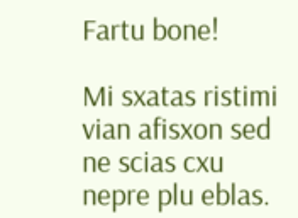Fartu bone!

Mi sxatas ristimi vian afisxon sed ne scias cxu nepre plu eblas.